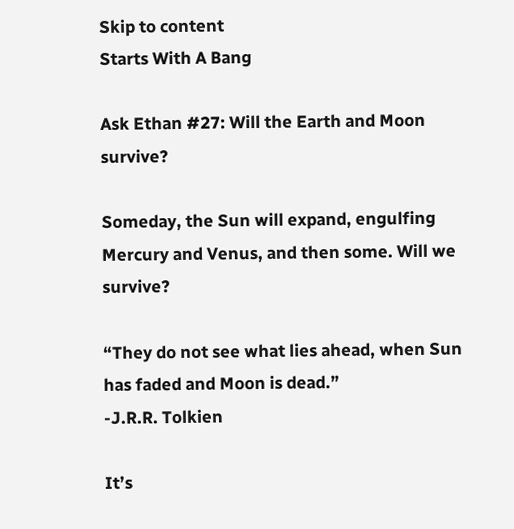Skip to content
Starts With A Bang

Ask Ethan #27: Will the Earth and Moon survive?

Someday, the Sun will expand, engulfing Mercury and Venus, and then some. Will we survive?

“They do not see what lies ahead, when Sun has faded and Moon is dead.”
-J.R.R. Tolkien

It’s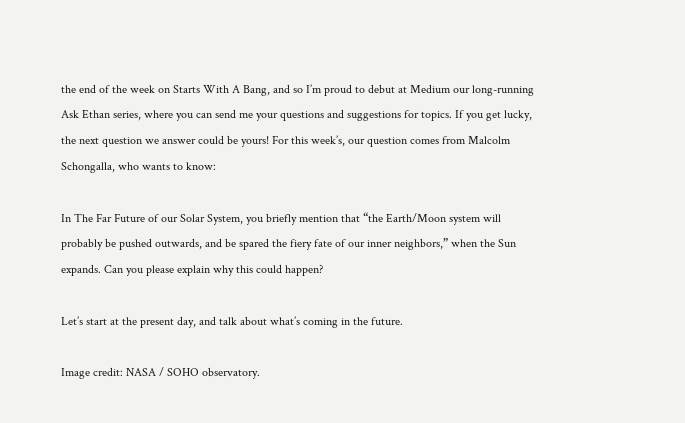the end of the week on Starts With A Bang, and so I’m proud to debut at Medium our long-running Ask Ethan series, where you can send me your questions and suggestions for topics. If you get lucky, the next question we answer could be yours! For this week’s, our question comes from Malcolm Schongalla, who wants to know:

In The Far Future of our Solar System, you briefly mention that “the Earth/Moon system will probably be pushed outwards, and be spared the fiery fate of our inner neighbors,” when the Sun expands. Can you please explain why this could happen?

Let’s start at the present day, and talk about what’s coming in the future.

Image credit: NASA / SOHO observatory.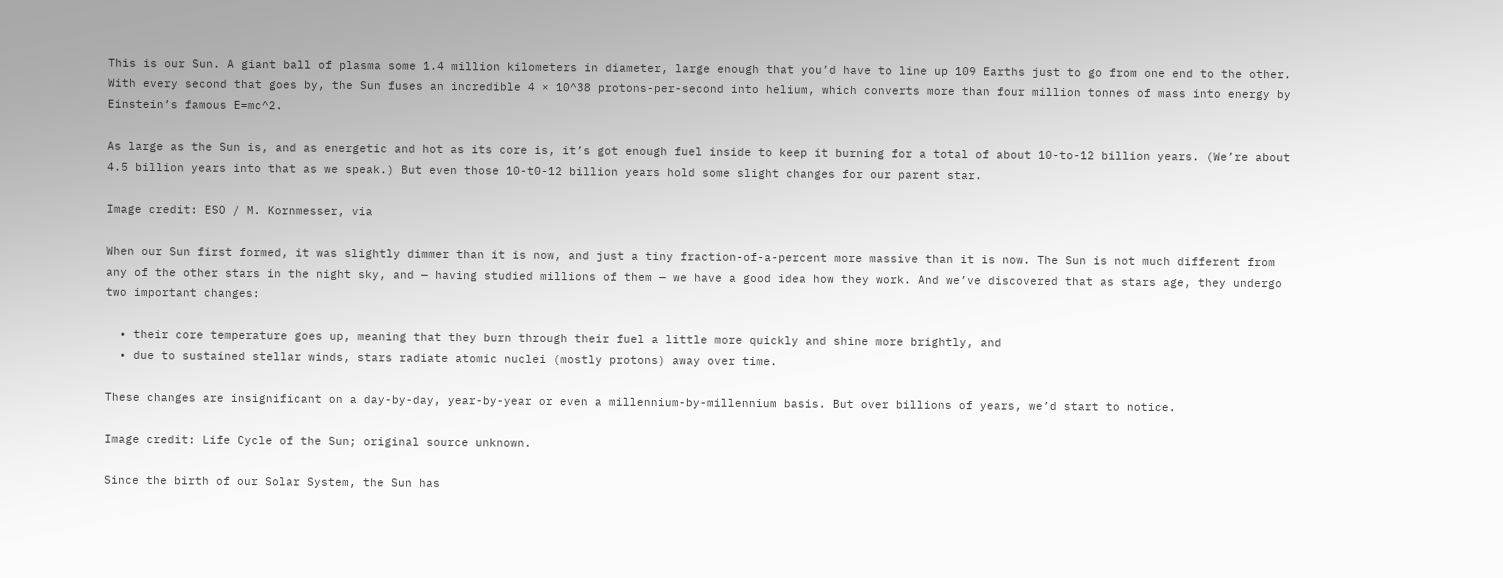This is our Sun. A giant ball of plasma some 1.4 million kilometers in diameter, large enough that you’d have to line up 109 Earths just to go from one end to the other. With every second that goes by, the Sun fuses an incredible 4 × 10^38 protons-per-second into helium, which converts more than four million tonnes of mass into energy by Einstein’s famous E=mc^2.

As large as the Sun is, and as energetic and hot as its core is, it’s got enough fuel inside to keep it burning for a total of about 10-to-12 billion years. (We’re about 4.5 billion years into that as we speak.) But even those 10-t0-12 billion years hold some slight changes for our parent star.

Image credit: ESO / M. Kornmesser, via

When our Sun first formed, it was slightly dimmer than it is now, and just a tiny fraction-of-a-percent more massive than it is now. The Sun is not much different from any of the other stars in the night sky, and — having studied millions of them — we have a good idea how they work. And we’ve discovered that as stars age, they undergo two important changes:

  • their core temperature goes up, meaning that they burn through their fuel a little more quickly and shine more brightly, and
  • due to sustained stellar winds, stars radiate atomic nuclei (mostly protons) away over time.

These changes are insignificant on a day-by-day, year-by-year or even a millennium-by-millennium basis. But over billions of years, we’d start to notice.

Image credit: Life Cycle of the Sun; original source unknown.

Since the birth of our Solar System, the Sun has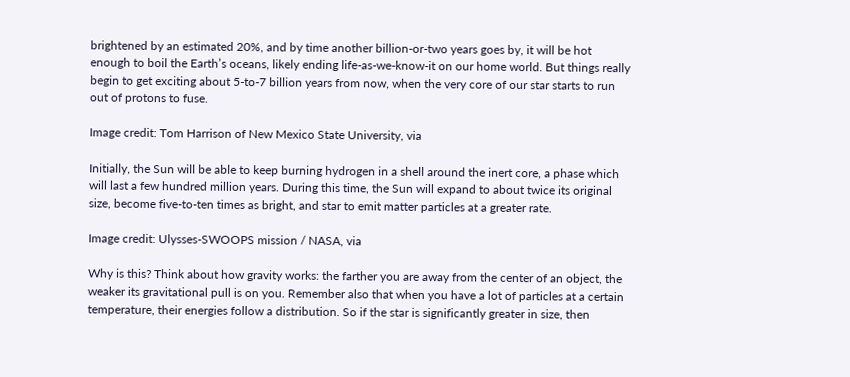brightened by an estimated 20%, and by time another billion-or-two years goes by, it will be hot enough to boil the Earth’s oceans, likely ending life-as-we-know-it on our home world. But things really begin to get exciting about 5-to-7 billion years from now, when the very core of our star starts to run out of protons to fuse.

Image credit: Tom Harrison of New Mexico State University, via

Initially, the Sun will be able to keep burning hydrogen in a shell around the inert core, a phase which will last a few hundred million years. During this time, the Sun will expand to about twice its original size, become five-to-ten times as bright, and star to emit matter particles at a greater rate.

Image credit: Ulysses-SWOOPS mission / NASA, via

Why is this? Think about how gravity works: the farther you are away from the center of an object, the weaker its gravitational pull is on you. Remember also that when you have a lot of particles at a certain temperature, their energies follow a distribution. So if the star is significantly greater in size, then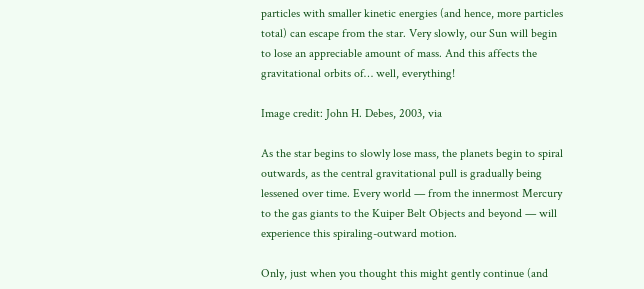particles with smaller kinetic energies (and hence, more particles total) can escape from the star. Very slowly, our Sun will begin to lose an appreciable amount of mass. And this affects the gravitational orbits of… well, everything!

Image credit: John H. Debes, 2003, via

As the star begins to slowly lose mass, the planets begin to spiral outwards, as the central gravitational pull is gradually being lessened over time. Every world — from the innermost Mercury to the gas giants to the Kuiper Belt Objects and beyond — will experience this spiraling-outward motion.

Only, just when you thought this might gently continue (and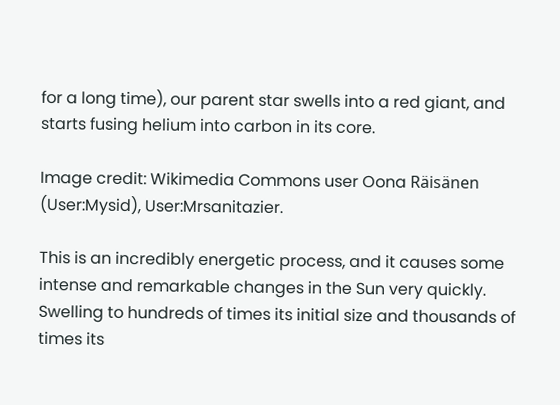for a long time), our parent star swells into a red giant, and starts fusing helium into carbon in its core.

Image credit: Wikimedia Commons user Oona Räisänen (User:Mysid), User:Mrsanitazier.

This is an incredibly energetic process, and it causes some intense and remarkable changes in the Sun very quickly. Swelling to hundreds of times its initial size and thousands of times its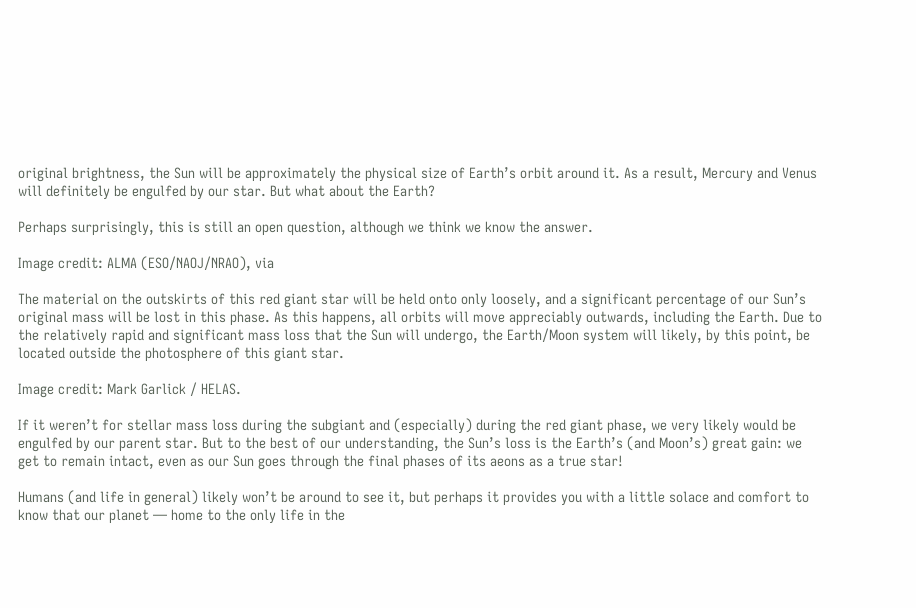original brightness, the Sun will be approximately the physical size of Earth’s orbit around it. As a result, Mercury and Venus will definitely be engulfed by our star. But what about the Earth?

Perhaps surprisingly, this is still an open question, although we think we know the answer.

Image credit: ALMA (ESO/NAOJ/NRAO), via

The material on the outskirts of this red giant star will be held onto only loosely, and a significant percentage of our Sun’s original mass will be lost in this phase. As this happens, all orbits will move appreciably outwards, including the Earth. Due to the relatively rapid and significant mass loss that the Sun will undergo, the Earth/Moon system will likely, by this point, be located outside the photosphere of this giant star.

Image credit: Mark Garlick / HELAS.

If it weren’t for stellar mass loss during the subgiant and (especially) during the red giant phase, we very likely would be engulfed by our parent star. But to the best of our understanding, the Sun’s loss is the Earth’s (and Moon’s) great gain: we get to remain intact, even as our Sun goes through the final phases of its aeons as a true star!

Humans (and life in general) likely won’t be around to see it, but perhaps it provides you with a little solace and comfort to know that our planet — home to the only life in the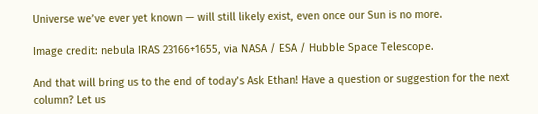Universe we’ve ever yet known — will still likely exist, even once our Sun is no more.

Image credit: nebula IRAS 23166+1655, via NASA / ESA / Hubble Space Telescope.

And that will bring us to the end of today’s Ask Ethan! Have a question or suggestion for the next column? Let us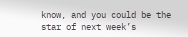know, and you could be the star of next week’s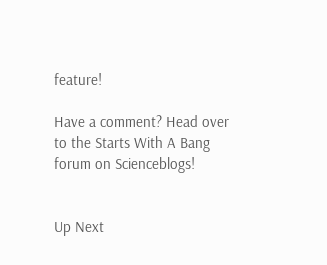feature!

Have a comment? Head over to the Starts With A Bang forum on Scienceblogs!


Up Next